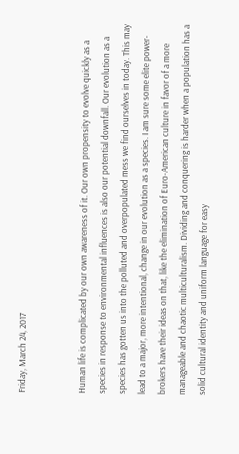Friday, March 24, 2017


Human life is complicated by our own awareness of it. Our own propensity to evolve quickly as a species in response to environmental influences is also our potential downfall. Our evolution as a species has gotten us into the polluted and overpopulated mess we find ourselves in today. This may lead to a major, more intentional, change in our evolution as a species. I am sure some elite power-brokers have their ideas on that, like the elimination of Euro-American culture in favor of a more manageable and chaotic multiculturalism. Dividing and conquering is harder when a population has a solid cultural identity and uniform language for easy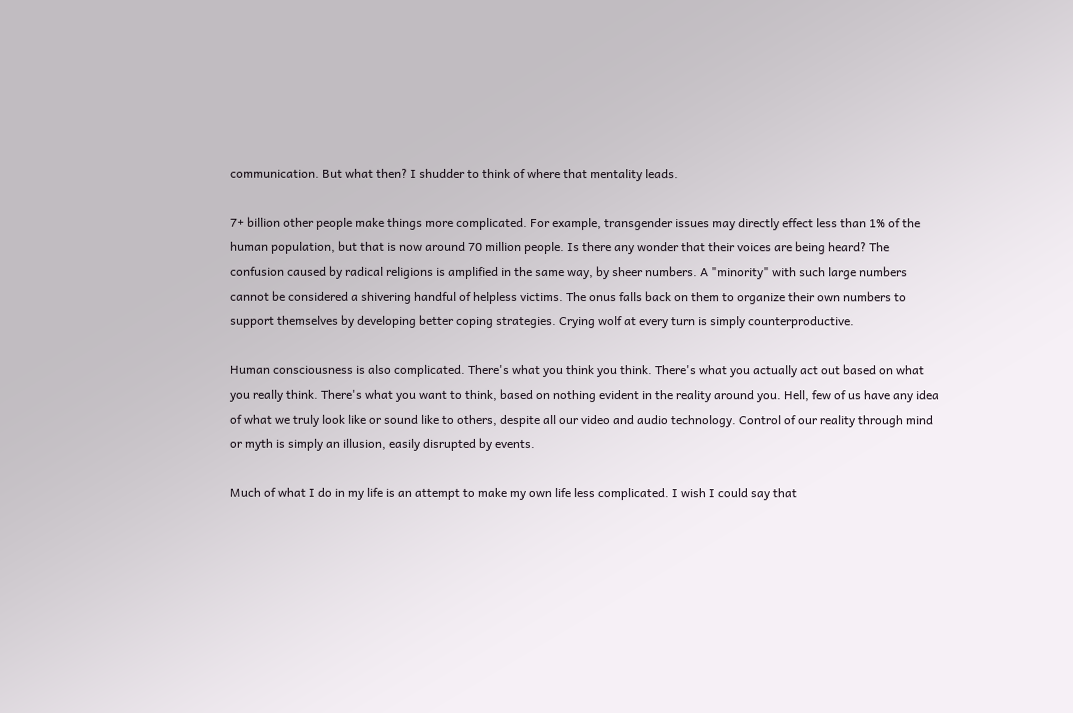communication. But what then? I shudder to think of where that mentality leads.

7+ billion other people make things more complicated. For example, transgender issues may directly effect less than 1% of the human population, but that is now around 70 million people. Is there any wonder that their voices are being heard? The confusion caused by radical religions is amplified in the same way, by sheer numbers. A "minority" with such large numbers cannot be considered a shivering handful of helpless victims. The onus falls back on them to organize their own numbers to support themselves by developing better coping strategies. Crying wolf at every turn is simply counterproductive.

Human consciousness is also complicated. There's what you think you think. There's what you actually act out based on what you really think. There's what you want to think, based on nothing evident in the reality around you. Hell, few of us have any idea of what we truly look like or sound like to others, despite all our video and audio technology. Control of our reality through mind or myth is simply an illusion, easily disrupted by events.

Much of what I do in my life is an attempt to make my own life less complicated. I wish I could say that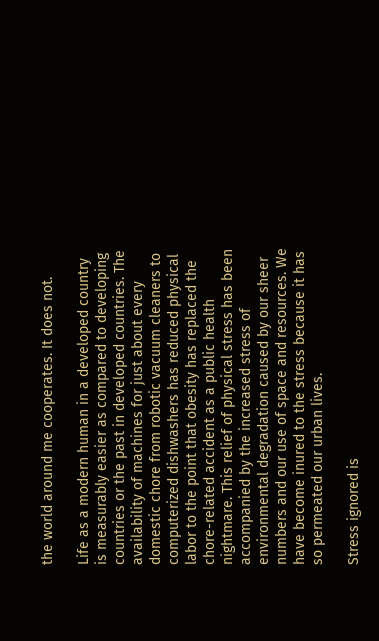the world around me cooperates. It does not.

Life as a modern human in a developed country is measurably easier as compared to developing countries or the past in developed countries. The availability of machines for just about every domestic chore from robotic vacuum cleaners to computerized dishwashers has reduced physical labor to the point that obesity has replaced the chore-related accident as a public health nightmare. This relief of physical stress has been accompanied by the increased stress of environmental degradation caused by our sheer numbers and our use of space and resources. We have become inured to the stress because it has so permeated our urban lives.

Stress ignored is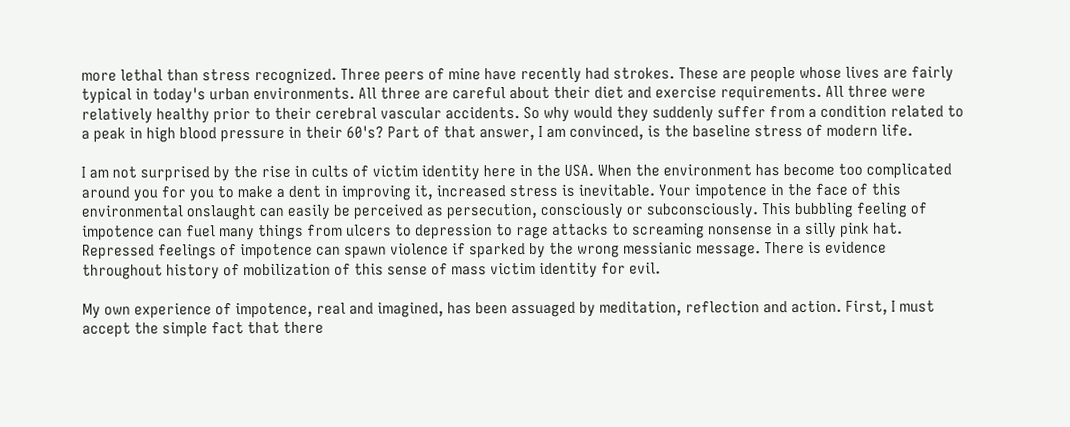more lethal than stress recognized. Three peers of mine have recently had strokes. These are people whose lives are fairly typical in today's urban environments. All three are careful about their diet and exercise requirements. All three were relatively healthy prior to their cerebral vascular accidents. So why would they suddenly suffer from a condition related to a peak in high blood pressure in their 60's? Part of that answer, I am convinced, is the baseline stress of modern life.

I am not surprised by the rise in cults of victim identity here in the USA. When the environment has become too complicated around you for you to make a dent in improving it, increased stress is inevitable. Your impotence in the face of this environmental onslaught can easily be perceived as persecution, consciously or subconsciously. This bubbling feeling of impotence can fuel many things from ulcers to depression to rage attacks to screaming nonsense in a silly pink hat. Repressed feelings of impotence can spawn violence if sparked by the wrong messianic message. There is evidence throughout history of mobilization of this sense of mass victim identity for evil.

My own experience of impotence, real and imagined, has been assuaged by meditation, reflection and action. First, I must accept the simple fact that there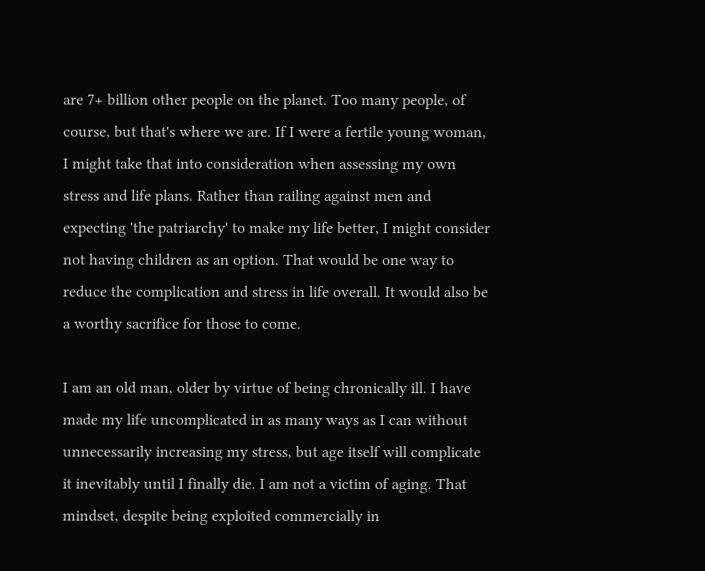are 7+ billion other people on the planet. Too many people, of course, but that's where we are. If I were a fertile young woman, I might take that into consideration when assessing my own stress and life plans. Rather than railing against men and expecting 'the patriarchy' to make my life better, I might consider not having children as an option. That would be one way to reduce the complication and stress in life overall. It would also be a worthy sacrifice for those to come.

I am an old man, older by virtue of being chronically ill. I have made my life uncomplicated in as many ways as I can without unnecessarily increasing my stress, but age itself will complicate it inevitably until I finally die. I am not a victim of aging. That mindset, despite being exploited commercially in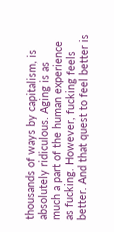thousands of ways by capitalism, is absolutely ridiculous. Aging is as much a part of the human experience as fucking. However, fucking feels better. And that quest to feel better is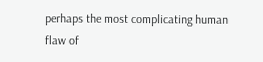perhaps the most complicating human flaw of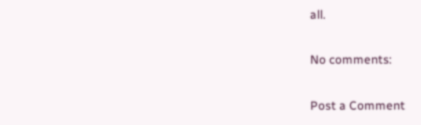all.

No comments:

Post a Comment